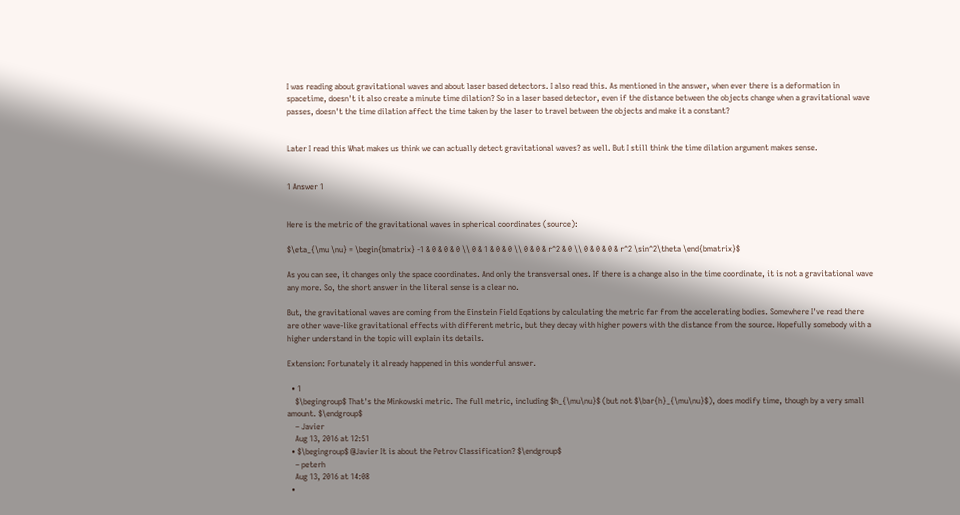I was reading about gravitational waves and about laser based detectors. I also read this. As mentioned in the answer, when ever there is a deformation in spacetime, doesn't it also create a minute time dilation? So in a laser based detector, even if the distance between the objects change when a gravitational wave passes, doesn't the time dilation affect the time taken by the laser to travel between the objects and make it a constant?


Later I read this What makes us think we can actually detect gravitational waves? as well. But I still think the time dilation argument makes sense.


1 Answer 1


Here is the metric of the gravitational waves in spherical coordinates (source):

$\eta_{\mu \nu} = \begin{bmatrix} -1 & 0 & 0 & 0 \\ 0 & 1 & 0 & 0 \\ 0 & 0 & r^2 & 0 \\ 0 & 0 & 0 & r^2 \sin^2\theta \end{bmatrix}$

As you can see, it changes only the space coordinates. And only the transversal ones. If there is a change also in the time coordinate, it is not a gravitational wave any more. So, the short answer in the literal sense is a clear no.

But, the gravitational waves are coming from the Einstein Field Eqations by calculating the metric far from the accelerating bodies. Somewhere I've read there are other wave-like gravitational effects with different metric, but they decay with higher powers with the distance from the source. Hopefully somebody with a higher understand in the topic will explain its details.

Extension: Fortunately it already happened in this wonderful answer.

  • 1
    $\begingroup$ That's the Minkowski metric. The full metric, including $h_{\mu\nu}$ (but not $\bar{h}_{\mu\nu}$), does modify time, though by a very small amount. $\endgroup$
    – Javier
    Aug 13, 2016 at 12:51
  • $\begingroup$ @Javier It is about the Petrov Classification? $\endgroup$
    – peterh
    Aug 13, 2016 at 14:08
  •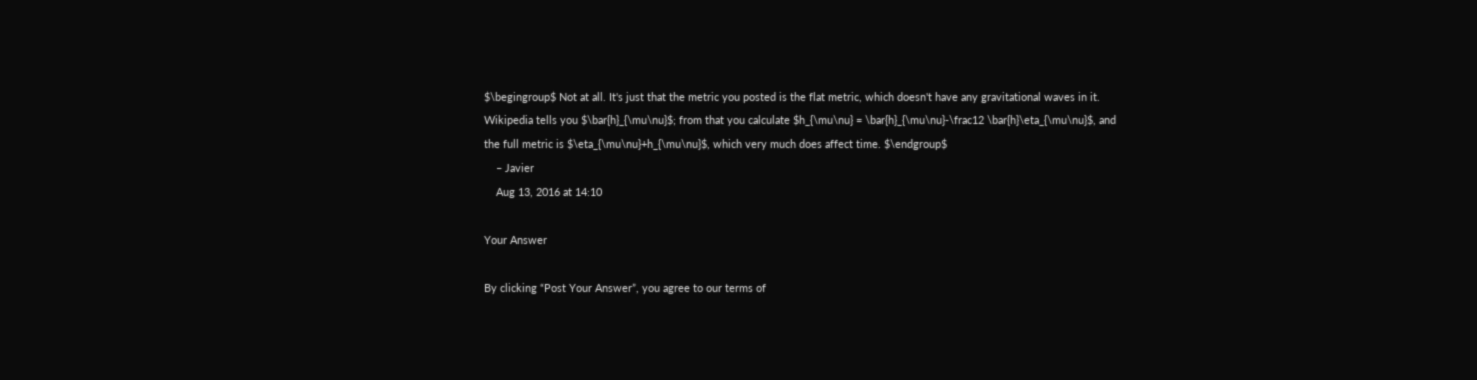$\begingroup$ Not at all. It's just that the metric you posted is the flat metric, which doesn't have any gravitational waves in it. Wikipedia tells you $\bar{h}_{\mu\nu}$; from that you calculate $h_{\mu\nu} = \bar{h}_{\mu\nu}-\frac12 \bar{h}\eta_{\mu\nu}$, and the full metric is $\eta_{\mu\nu}+h_{\mu\nu}$, which very much does affect time. $\endgroup$
    – Javier
    Aug 13, 2016 at 14:10

Your Answer

By clicking “Post Your Answer”, you agree to our terms of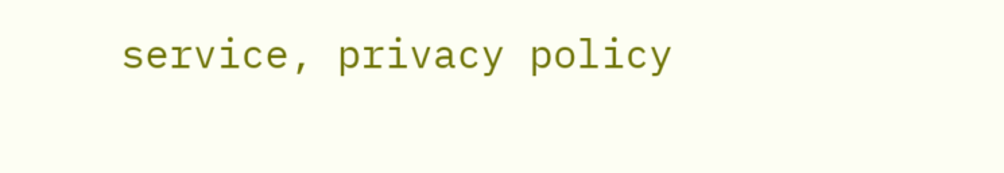service, privacy policy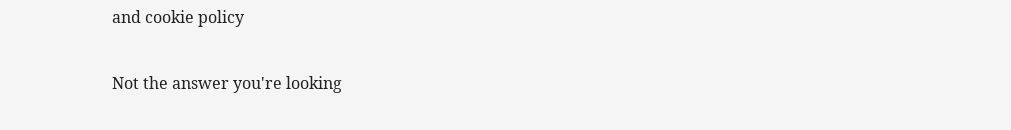and cookie policy

Not the answer you're looking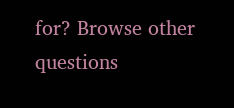for? Browse other questions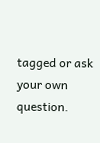tagged or ask your own question.